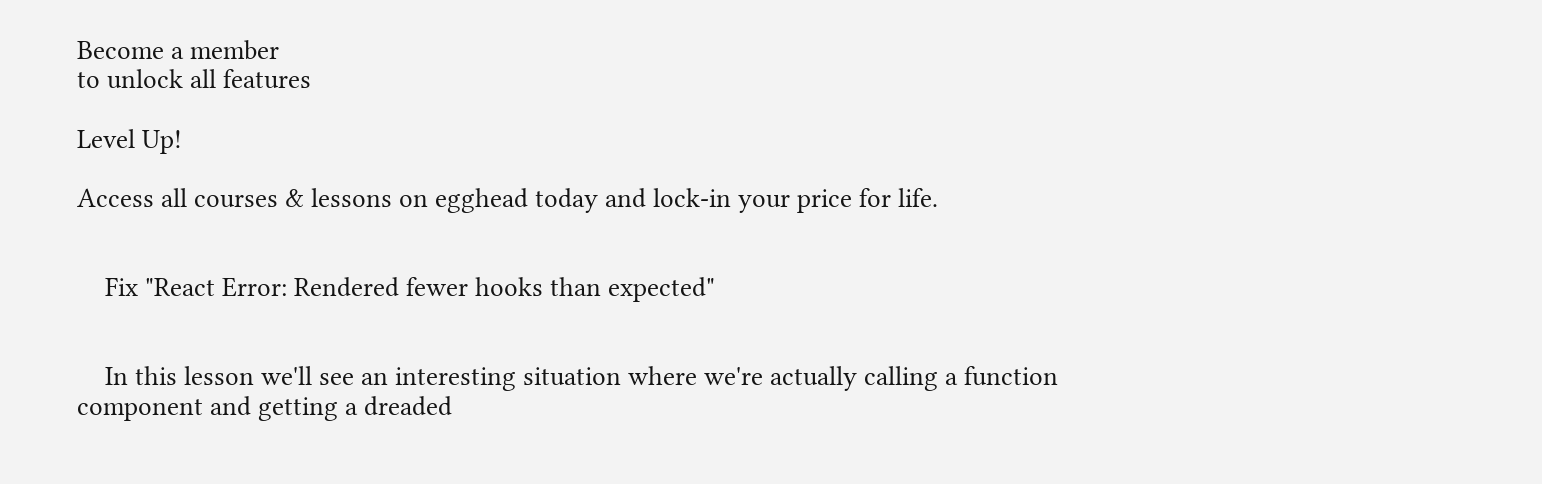Become a member
to unlock all features

Level Up!

Access all courses & lessons on egghead today and lock-in your price for life.


    Fix "React Error: Rendered fewer hooks than expected"


    In this lesson we'll see an interesting situation where we're actually calling a function component and getting a dreaded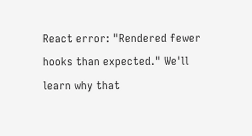React error: "Rendered fewer hooks than expected." We'll learn why that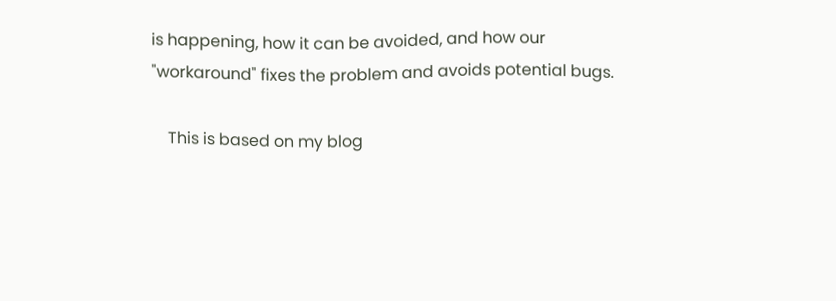is happening, how it can be avoided, and how our "workaround" fixes the problem and avoids potential bugs.

    This is based on my blog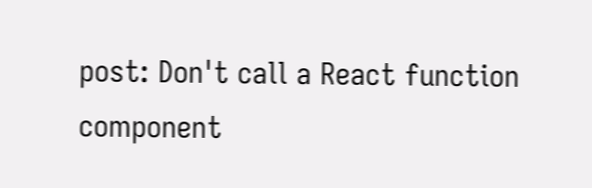post: Don't call a React function component